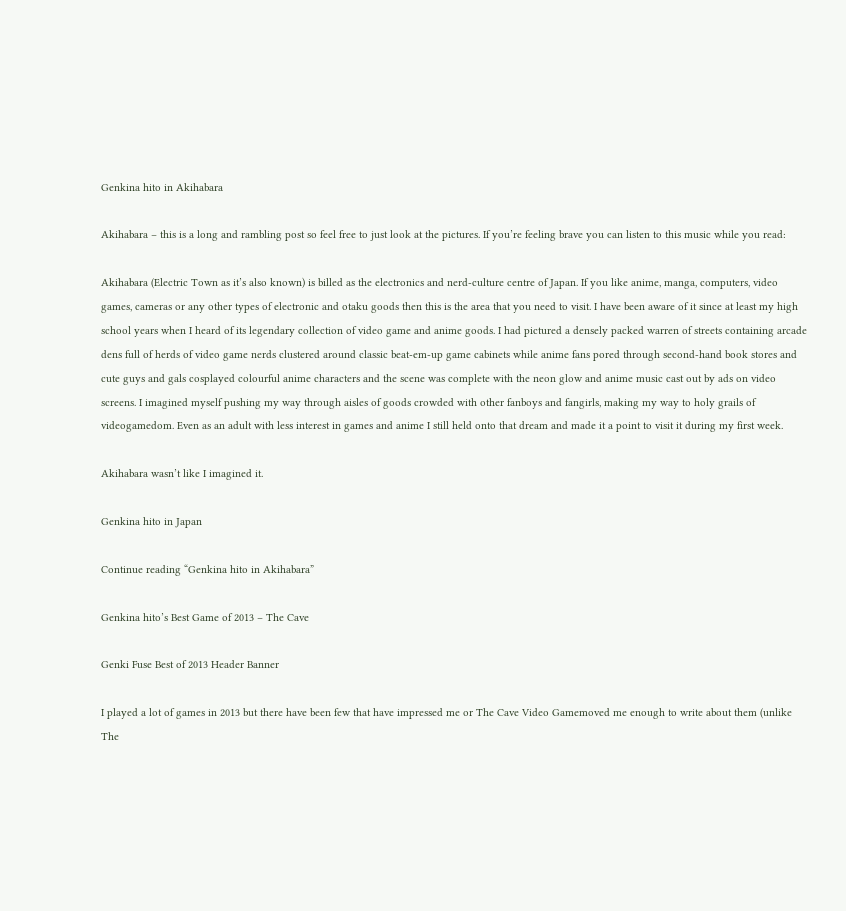Genkina hito in Akihabara

Akihabara – this is a long and rambling post so feel free to just look at the pictures. If you’re feeling brave you can listen to this music while you read:

Akihabara (Electric Town as it’s also known) is billed as the electronics and nerd-culture centre of Japan. If you like anime, manga, computers, video games, cameras or any other types of electronic and otaku goods then this is the area that you need to visit. I have been aware of it since at least my high school years when I heard of its legendary collection of video game and anime goods. I had pictured a densely packed warren of streets containing arcade dens full of herds of video game nerds clustered around classic beat-em-up game cabinets while anime fans pored through second-hand book stores and cute guys and gals cosplayed colourful anime characters and the scene was complete with the neon glow and anime music cast out by ads on video screens. I imagined myself pushing my way through aisles of goods crowded with other fanboys and fangirls, making my way to holy grails of videogamedom. Even as an adult with less interest in games and anime I still held onto that dream and made it a point to visit it during my first week.

Akihabara wasn’t like I imagined it.

Genkina hito in Japan

Continue reading “Genkina hito in Akihabara”

Genkina hito’s Best Game of 2013 – The Cave

Genki Fuse Best of 2013 Header Banner

I played a lot of games in 2013 but there have been few that have impressed me or The Cave Video Gamemoved me enough to write about them (unlike The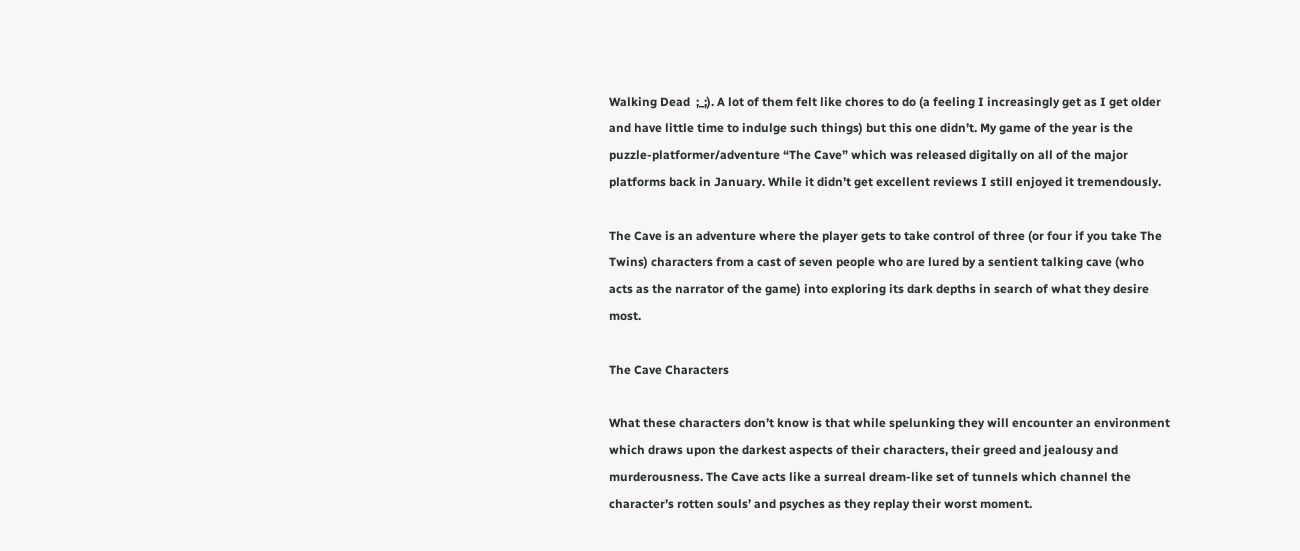Walking Dead  ;_;). A lot of them felt like chores to do (a feeling I increasingly get as I get older and have little time to indulge such things) but this one didn’t. My game of the year is the puzzle-platformer/adventure “The Cave” which was released digitally on all of the major platforms back in January. While it didn’t get excellent reviews I still enjoyed it tremendously.

The Cave is an adventure where the player gets to take control of three (or four if you take The Twins) characters from a cast of seven people who are lured by a sentient talking cave (who acts as the narrator of the game) into exploring its dark depths in search of what they desire most.

The Cave Characters

What these characters don’t know is that while spelunking they will encounter an environment which draws upon the darkest aspects of their characters, their greed and jealousy and murderousness. The Cave acts like a surreal dream-like set of tunnels which channel the character’s rotten souls’ and psyches as they replay their worst moment.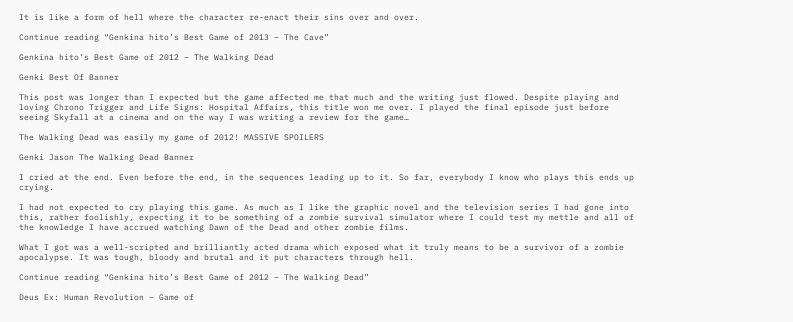It is like a form of hell where the character re-enact their sins over and over.

Continue reading “Genkina hito’s Best Game of 2013 – The Cave”

Genkina hito’s Best Game of 2012 – The Walking Dead

Genki Best Of Banner

This post was longer than I expected but the game affected me that much and the writing just flowed. Despite playing and loving Chrono Trigger and Life Signs: Hospital Affairs, this title won me over. I played the final episode just before seeing Skyfall at a cinema and on the way I was writing a review for the game…

The Walking Dead was easily my game of 2012! MASSIVE SPOILERS

Genki Jason The Walking Dead Banner

I cried at the end. Even before the end, in the sequences leading up to it. So far, everybody I know who plays this ends up crying.

I had not expected to cry playing this game. As much as I like the graphic novel and the television series I had gone into this, rather foolishly, expecting it to be something of a zombie survival simulator where I could test my mettle and all of the knowledge I have accrued watching Dawn of the Dead and other zombie films.

What I got was a well-scripted and brilliantly acted drama which exposed what it truly means to be a survivor of a zombie apocalypse. It was tough, bloody and brutal and it put characters through hell.

Continue reading “Genkina hito’s Best Game of 2012 – The Walking Dead”

Deus Ex: Human Revolution – Game of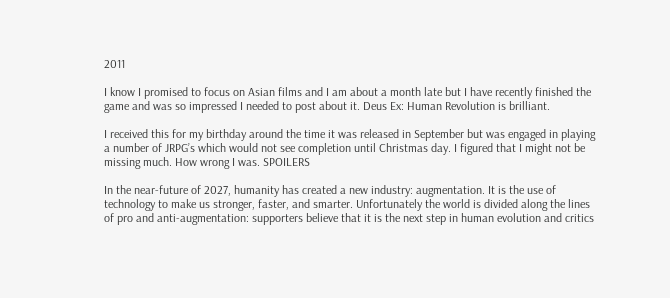2011

I know I promised to focus on Asian films and I am about a month late but I have recently finished the game and was so impressed I needed to post about it. Deus Ex: Human Revolution is brilliant.

I received this for my birthday around the time it was released in September but was engaged in playing a number of JRPG’s which would not see completion until Christmas day. I figured that I might not be missing much. How wrong I was. SPOILERS

In the near-future of 2027, humanity has created a new industry: augmentation. It is the use of technology to make us stronger, faster, and smarter. Unfortunately the world is divided along the lines of pro and anti-augmentation: supporters believe that it is the next step in human evolution and critics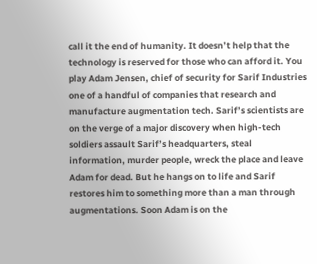call it the end of humanity. It doesn’t help that the technology is reserved for those who can afford it. You play Adam Jensen, chief of security for Sarif Industries one of a handful of companies that research and manufacture augmentation tech. Sarif’s scientists are on the verge of a major discovery when high-tech soldiers assault Sarif’s headquarters, steal information, murder people, wreck the place and leave Adam for dead. But he hangs on to life and Sarif restores him to something more than a man through augmentations. Soon Adam is on the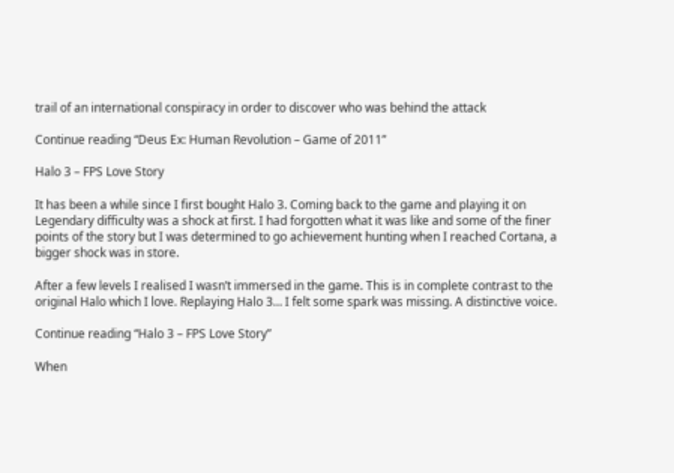trail of an international conspiracy in order to discover who was behind the attack

Continue reading “Deus Ex: Human Revolution – Game of 2011”

Halo 3 – FPS Love Story

It has been a while since I first bought Halo 3. Coming back to the game and playing it on Legendary difficulty was a shock at first. I had forgotten what it was like and some of the finer points of the story but I was determined to go achievement hunting when I reached Cortana, a bigger shock was in store.

After a few levels I realised I wasn’t immersed in the game. This is in complete contrast to the original Halo which I love. Replaying Halo 3… I felt some spark was missing. A distinctive voice.

Continue reading “Halo 3 – FPS Love Story”

When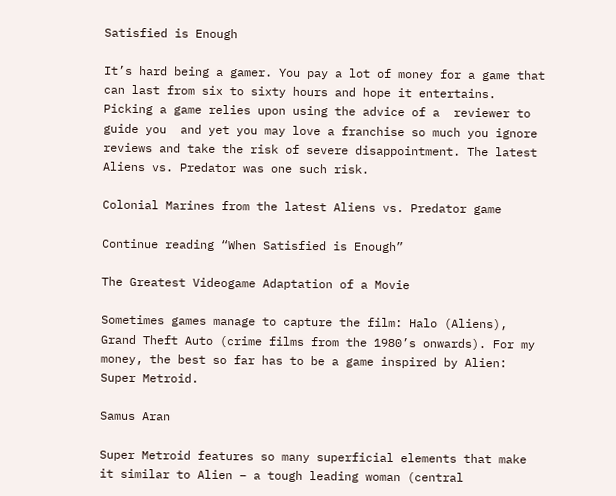Satisfied is Enough

It’s hard being a gamer. You pay a lot of money for a game that can last from six to sixty hours and hope it entertains. Picking a game relies upon using the advice of a  reviewer to guide you  and yet you may love a franchise so much you ignore reviews and take the risk of severe disappointment. The latest Aliens vs. Predator was one such risk.

Colonial Marines from the latest Aliens vs. Predator game

Continue reading “When Satisfied is Enough”

The Greatest Videogame Adaptation of a Movie

Sometimes games manage to capture the film: Halo (Aliens), Grand Theft Auto (crime films from the 1980’s onwards). For my money, the best so far has to be a game inspired by Alien: Super Metroid.

Samus Aran

Super Metroid features so many superficial elements that make it similar to Alien – a tough leading woman (central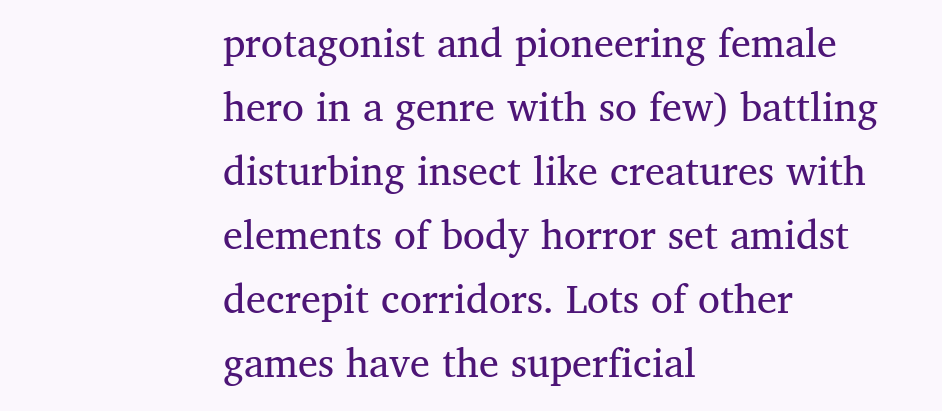protagonist and pioneering female hero in a genre with so few) battling disturbing insect like creatures with elements of body horror set amidst decrepit corridors. Lots of other games have the superficial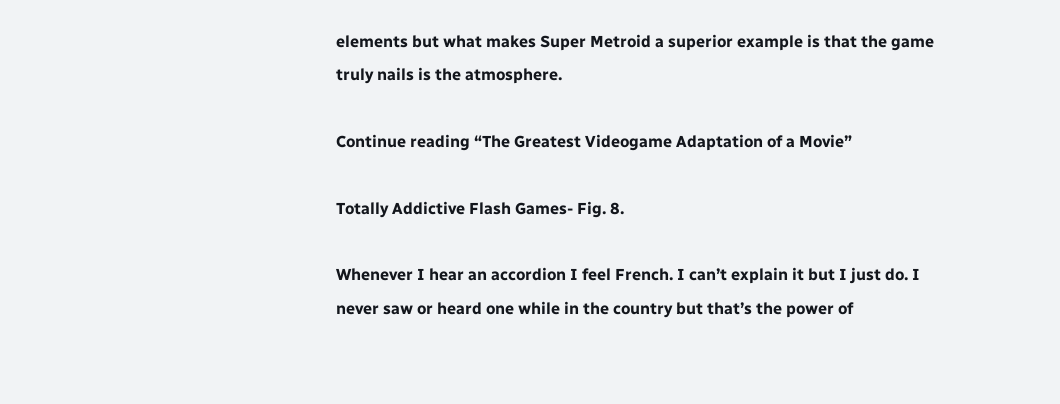elements but what makes Super Metroid a superior example is that the game truly nails is the atmosphere.

Continue reading “The Greatest Videogame Adaptation of a Movie”

Totally Addictive Flash Games- Fig. 8.

Whenever I hear an accordion I feel French. I can’t explain it but I just do. I never saw or heard one while in the country but that’s the power of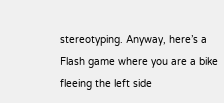stereotyping. Anyway, here’s a Flash game where you are a bike fleeing the left side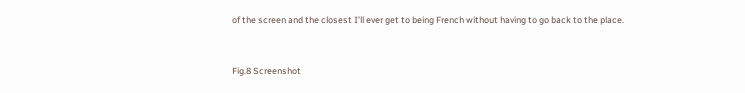of the screen and the closest I’ll ever get to being French without having to go back to the place.


Fig.8 Screenshot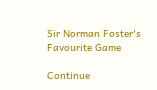Sir Norman Foster's Favourite Game

Continue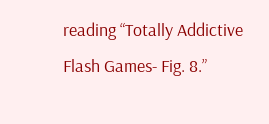reading “Totally Addictive Flash Games- Fig. 8.”